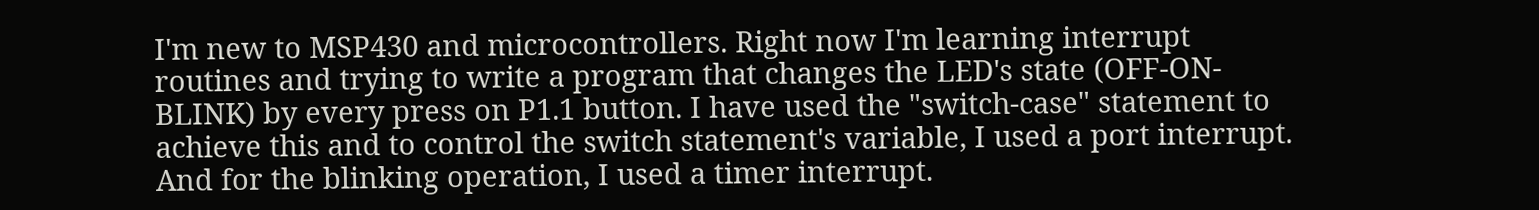I'm new to MSP430 and microcontrollers. Right now I'm learning interrupt routines and trying to write a program that changes the LED's state (OFF-ON-BLINK) by every press on P1.1 button. I have used the "switch-case" statement to achieve this and to control the switch statement's variable, I used a port interrupt. And for the blinking operation, I used a timer interrupt.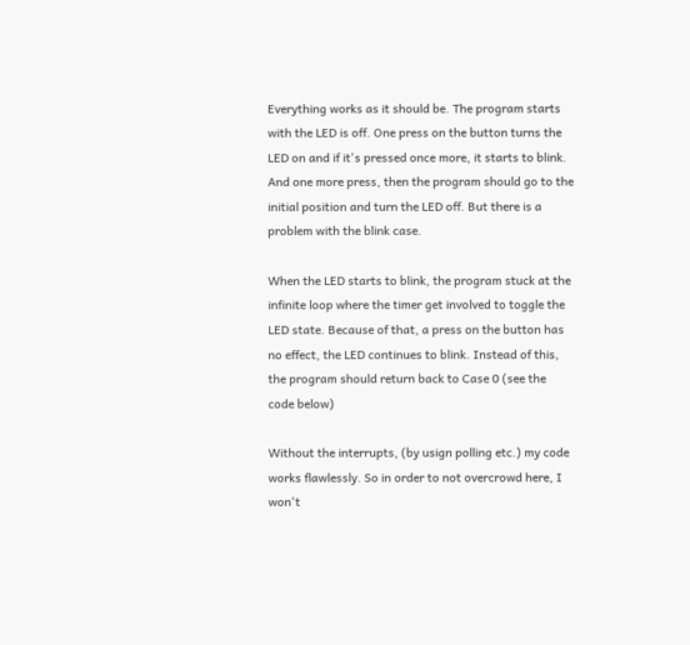Everything works as it should be. The program starts with the LED is off. One press on the button turns the LED on and if it's pressed once more, it starts to blink. And one more press, then the program should go to the initial position and turn the LED off. But there is a problem with the blink case.

When the LED starts to blink, the program stuck at the infinite loop where the timer get involved to toggle the LED state. Because of that, a press on the button has no effect, the LED continues to blink. Instead of this, the program should return back to Case 0 (see the code below)

Without the interrupts, (by usign polling etc.) my code works flawlessly. So in order to not overcrowd here, I won't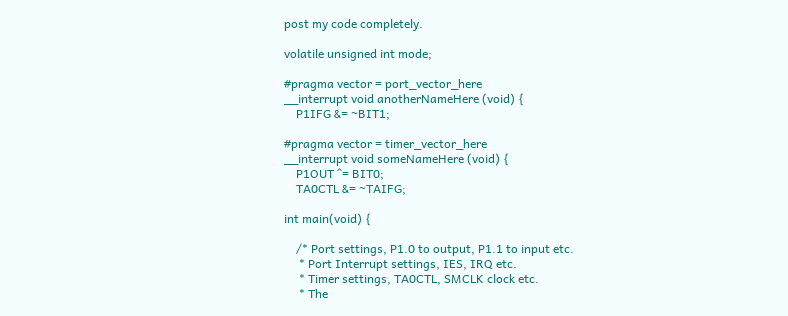post my code completely.

volatile unsigned int mode;

#pragma vector = port_vector_here
__interrupt void anotherNameHere (void) {
    P1IFG &= ~BIT1;

#pragma vector = timer_vector_here
__interrupt void someNameHere (void) {
    P1OUT ^= BIT0;
    TA0CTL &= ~TAIFG;

int main(void) {

    /* Port settings, P1.0 to output, P1.1 to input etc.
     * Port Interrupt settings, IES, IRQ etc.
     * Timer settings, TA0CTL, SMCLK clock etc.
     * The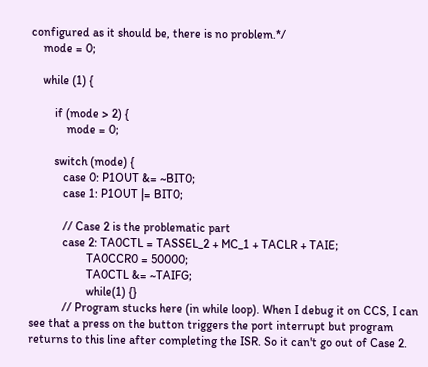configured as it should be, there is no problem.*/
    mode = 0;

    while (1) {

        if (mode > 2) {
            mode = 0;

        switch (mode) {
           case 0: P1OUT &= ~BIT0;
           case 1: P1OUT |= BIT0;

           // Case 2 is the problematic part
           case 2: TA0CTL = TASSEL_2 + MC_1 + TACLR + TAIE;
                   TA0CCR0 = 50000;
                   TA0CTL &= ~TAIFG;
                   while(1) {}
           // Program stucks here (in while loop). When I debug it on CCS, I can see that a press on the button triggers the port interrupt but program returns to this line after completing the ISR. So it can't go out of Case 2.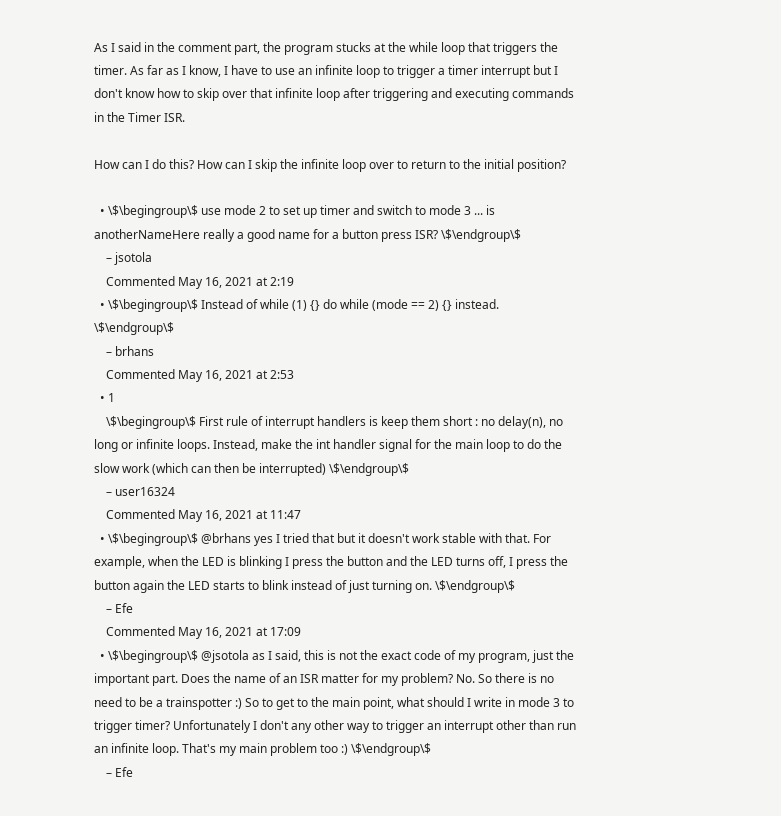As I said in the comment part, the program stucks at the while loop that triggers the timer. As far as I know, I have to use an infinite loop to trigger a timer interrupt but I don't know how to skip over that infinite loop after triggering and executing commands in the Timer ISR.

How can I do this? How can I skip the infinite loop over to return to the initial position?

  • \$\begingroup\$ use mode 2 to set up timer and switch to mode 3 ... is anotherNameHere really a good name for a button press ISR? \$\endgroup\$
    – jsotola
    Commented May 16, 2021 at 2:19
  • \$\begingroup\$ Instead of while (1) {} do while (mode == 2) {} instead. \$\endgroup\$
    – brhans
    Commented May 16, 2021 at 2:53
  • 1
    \$\begingroup\$ First rule of interrupt handlers is keep them short : no delay(n), no long or infinite loops. Instead, make the int handler signal for the main loop to do the slow work (which can then be interrupted) \$\endgroup\$
    – user16324
    Commented May 16, 2021 at 11:47
  • \$\begingroup\$ @brhans yes I tried that but it doesn't work stable with that. For example, when the LED is blinking I press the button and the LED turns off, I press the button again the LED starts to blink instead of just turning on. \$\endgroup\$
    – Efe
    Commented May 16, 2021 at 17:09
  • \$\begingroup\$ @jsotola as I said, this is not the exact code of my program, just the important part. Does the name of an ISR matter for my problem? No. So there is no need to be a trainspotter :) So to get to the main point, what should I write in mode 3 to trigger timer? Unfortunately I don't any other way to trigger an interrupt other than run an infinite loop. That's my main problem too :) \$\endgroup\$
    – Efe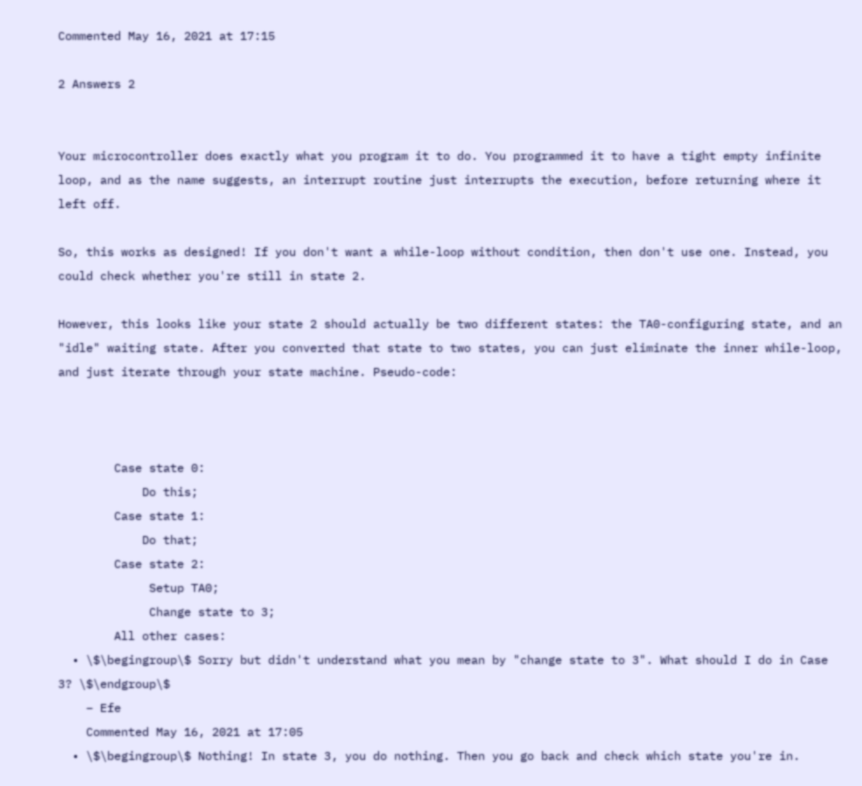Commented May 16, 2021 at 17:15

2 Answers 2


Your microcontroller does exactly what you program it to do. You programmed it to have a tight empty infinite loop, and as the name suggests, an interrupt routine just interrupts the execution, before returning where it left off.

So, this works as designed! If you don't want a while-loop without condition, then don't use one. Instead, you could check whether you're still in state 2.

However, this looks like your state 2 should actually be two different states: the TA0-configuring state, and an "idle" waiting state. After you converted that state to two states, you can just eliminate the inner while-loop, and just iterate through your state machine. Pseudo-code:



        Case state 0:
            Do this;
        Case state 1:
            Do that;
        Case state 2:
             Setup TA0;
             Change state to 3;
        All other cases:
  • \$\begingroup\$ Sorry but didn't understand what you mean by "change state to 3". What should I do in Case 3? \$\endgroup\$
    – Efe
    Commented May 16, 2021 at 17:05
  • \$\begingroup\$ Nothing! In state 3, you do nothing. Then you go back and check which state you're in.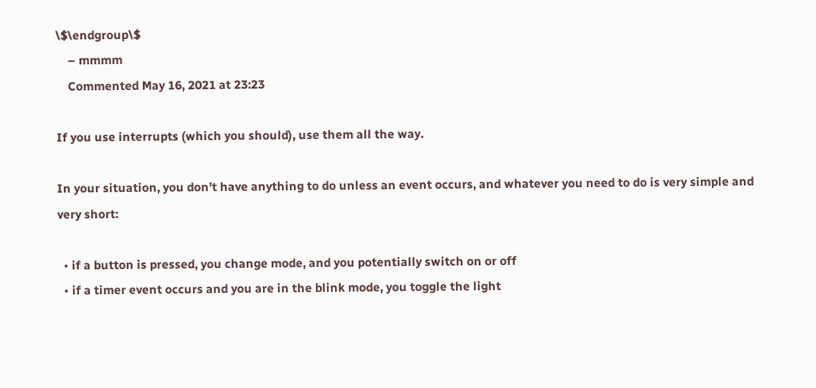\$\endgroup\$
    – mmmm
    Commented May 16, 2021 at 23:23

If you use interrupts (which you should), use them all the way.

In your situation, you don’t have anything to do unless an event occurs, and whatever you need to do is very simple and very short:

  • if a button is pressed, you change mode, and you potentially switch on or off
  • if a timer event occurs and you are in the blink mode, you toggle the light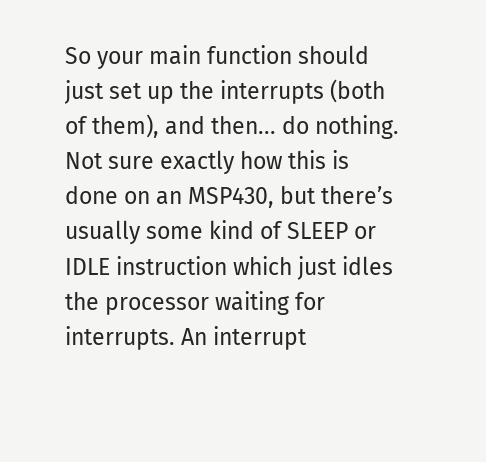So your main function should just set up the interrupts (both of them), and then... do nothing. Not sure exactly how this is done on an MSP430, but there’s usually some kind of SLEEP or IDLE instruction which just idles the processor waiting for interrupts. An interrupt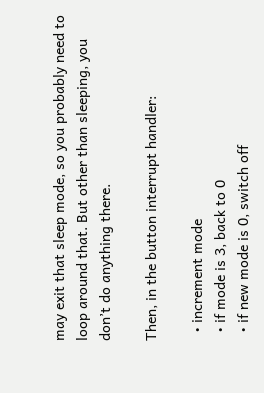may exit that sleep mode, so you probably need to loop around that. But other than sleeping, you don’t do anything there.

Then, in the button interrupt handler:

  • increment mode
  • if mode is 3, back to 0
  • if new mode is 0, switch off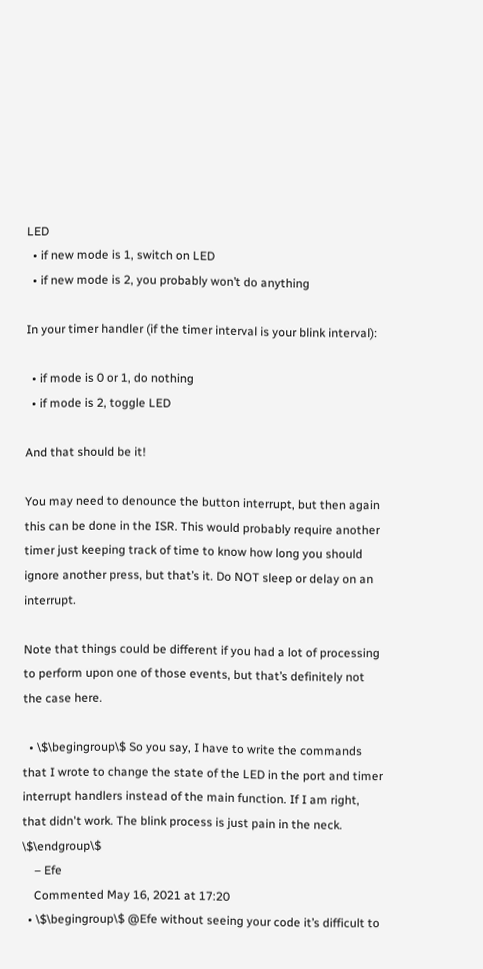LED
  • if new mode is 1, switch on LED
  • if new mode is 2, you probably won’t do anything

In your timer handler (if the timer interval is your blink interval):

  • if mode is 0 or 1, do nothing
  • if mode is 2, toggle LED

And that should be it!

You may need to denounce the button interrupt, but then again this can be done in the ISR. This would probably require another timer just keeping track of time to know how long you should ignore another press, but that’s it. Do NOT sleep or delay on an interrupt.

Note that things could be different if you had a lot of processing to perform upon one of those events, but that’s definitely not the case here.

  • \$\begingroup\$ So you say, I have to write the commands that I wrote to change the state of the LED in the port and timer interrupt handlers instead of the main function. If I am right, that didn't work. The blink process is just pain in the neck. \$\endgroup\$
    – Efe
    Commented May 16, 2021 at 17:20
  • \$\begingroup\$ @Efe without seeing your code it’s difficult to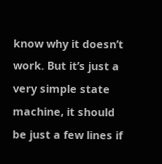know why it doesn’t work. But it’s just a very simple state machine, it should be just a few lines if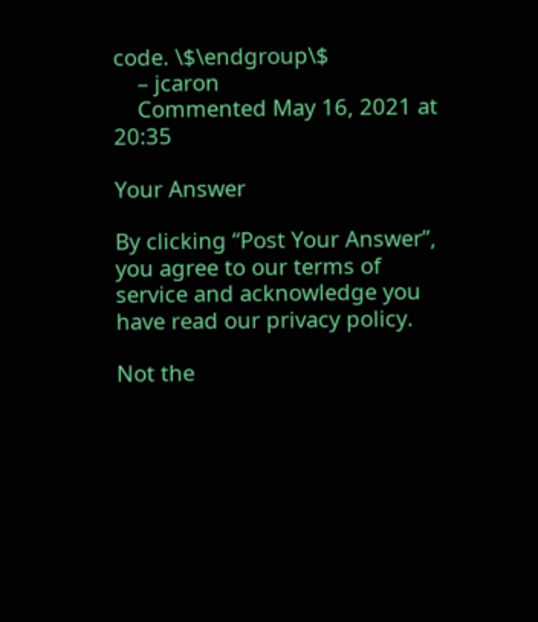code. \$\endgroup\$
    – jcaron
    Commented May 16, 2021 at 20:35

Your Answer

By clicking “Post Your Answer”, you agree to our terms of service and acknowledge you have read our privacy policy.

Not the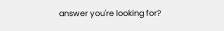answer you're looking for?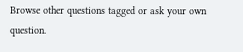Browse other questions tagged or ask your own question.